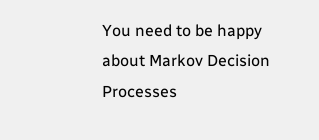You need to be happy about Markov Decision Processes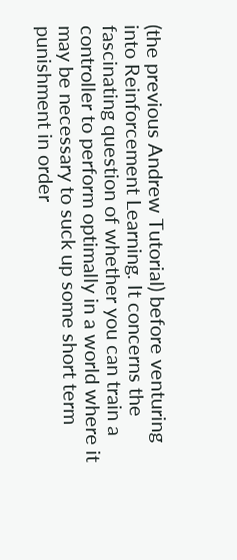(the previous Andrew Tutorial) before venturing into Reinforcement Learning. It concerns the fascinating question of whether you can train a controller to perform optimally in a world where it may be necessary to suck up some short term punishment in order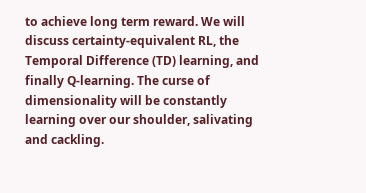to achieve long term reward. We will discuss certainty-equivalent RL, the Temporal Difference (TD) learning, and finally Q-learning. The curse of dimensionality will be constantly learning over our shoulder, salivating and cackling.